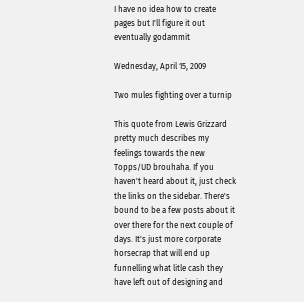I have no idea how to create pages but I'll figure it out eventually godammit

Wednesday, April 15, 2009

Two mules fighting over a turnip

This quote from Lewis Grizzard pretty much describes my feelings towards the new Topps/UD brouhaha. If you haven't heard about it, just check the links on the sidebar. There's bound to be a few posts about it over there for the next couple of days. It's just more corporate horsecrap that will end up funnelling what litle cash they have left out of designing and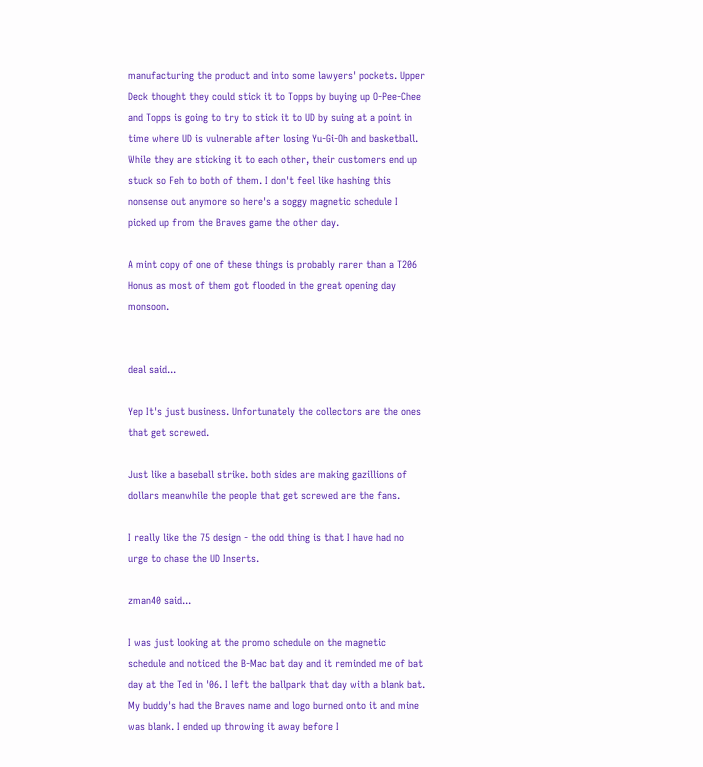manufacturing the product and into some lawyers' pockets. Upper Deck thought they could stick it to Topps by buying up O-Pee-Chee and Topps is going to try to stick it to UD by suing at a point in time where UD is vulnerable after losing Yu-Gi-Oh and basketball. While they are sticking it to each other, their customers end up stuck so Feh to both of them. I don't feel like hashing this nonsense out anymore so here's a soggy magnetic schedule I picked up from the Braves game the other day.

A mint copy of one of these things is probably rarer than a T206 Honus as most of them got flooded in the great opening day monsoon.


deal said...

Yep It's just business. Unfortunately the collectors are the ones that get screwed.

Just like a baseball strike. both sides are making gazillions of dollars meanwhile the people that get screwed are the fans.

I really like the 75 design - the odd thing is that I have had no urge to chase the UD Inserts.

zman40 said...

I was just looking at the promo schedule on the magnetic schedule and noticed the B-Mac bat day and it reminded me of bat day at the Ted in '06. I left the ballpark that day with a blank bat. My buddy's had the Braves name and logo burned onto it and mine was blank. I ended up throwing it away before I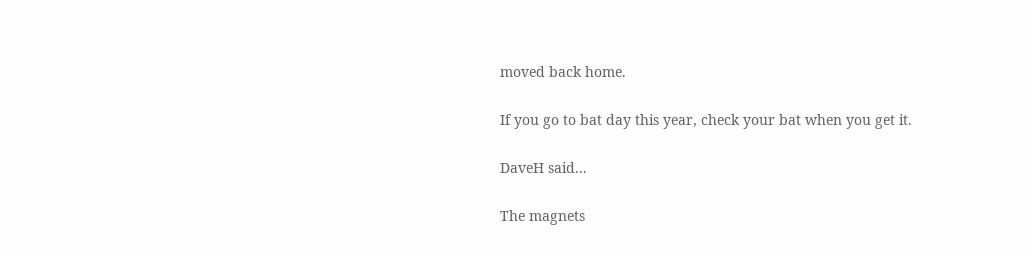moved back home.

If you go to bat day this year, check your bat when you get it.

DaveH said...

The magnets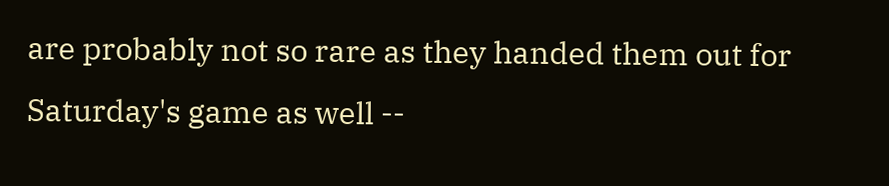are probably not so rare as they handed them out for Saturday's game as well --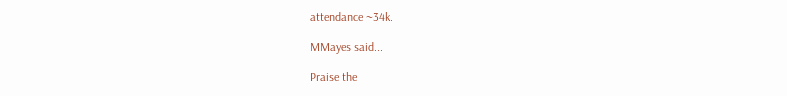attendance ~34k.

MMayes said...

Praise the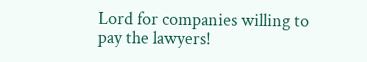Lord for companies willing to pay the lawyers!